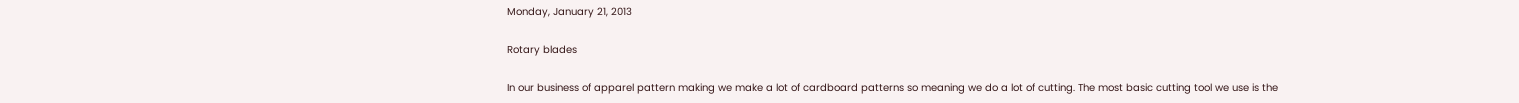Monday, January 21, 2013

Rotary blades

In our business of apparel pattern making we make a lot of cardboard patterns so meaning we do a lot of cutting. The most basic cutting tool we use is the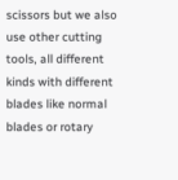scissors but we also use other cutting tools, all different kinds with different blades like normal blades or rotary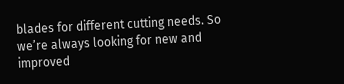blades for different cutting needs. So we’re always looking for new and improved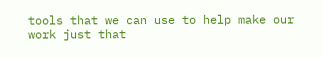tools that we can use to help make our work just that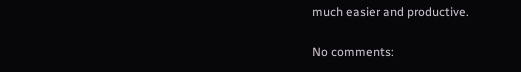much easier and productive.

No comments: